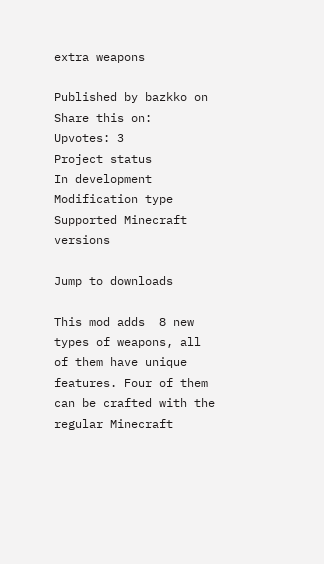extra weapons

Published by bazkko on
Share this on:
Upvotes: 3
Project status
In development
Modification type
Supported Minecraft versions

Jump to downloads

This mod adds  8 new types of weapons, all of them have unique features. Four of them can be crafted with the regular Minecraft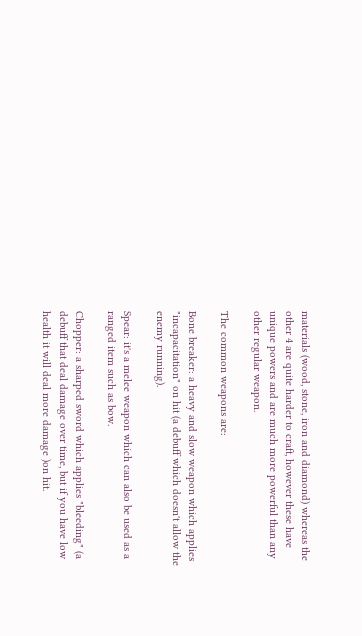materials (wood, stone, iron and diamond) whereas the other 4 are quite harder to craft, however these have unique powers and are much more powerful than any other regular weapon.

The common weapons are:

Bone breaker: a heavy and slow weapon which applies  "incapacitation" on hit (a debuff which doesn't allow the enemy running).

Spear: it's a melee weapon which can also be used as a ranged item such as bow.

Chopper: a sharped sword which applies "bleeding" (a debuff that deal damage over time, but if you have low health it will deal more damage )on hit.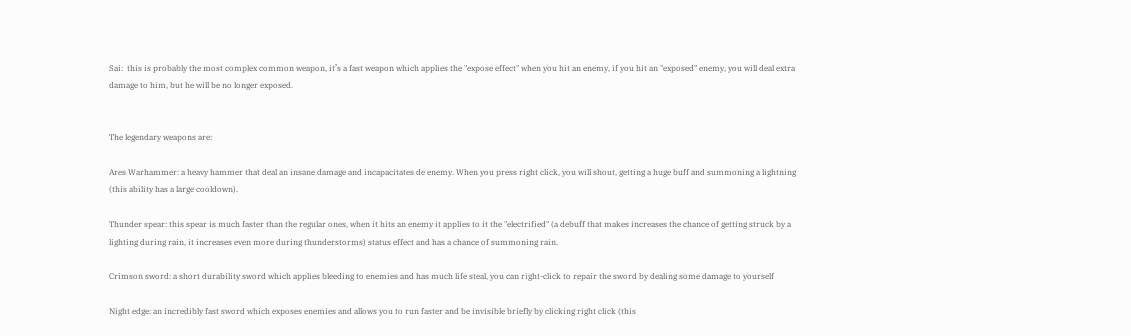Sai:  this is probably the most complex common weapon, it’s a fast weapon which applies the "expose effect" when you hit an enemy, if you hit an "exposed" enemy, you will deal extra damage to him, but he will be no longer exposed.


The legendary weapons are:

Ares Warhammer: a heavy hammer that deal an insane damage and incapacitates de enemy. When you press right click, you will shout, getting a huge buff and summoning a lightning (this ability has a large cooldown).

Thunder spear: this spear is much faster than the regular ones, when it hits an enemy it applies to it the "electrified" (a debuff that makes increases the chance of getting struck by a lighting during rain, it increases even more during thunderstorms) status effect and has a chance of summoning rain.

Crimson sword: a short durability sword which applies bleeding to enemies and has much life steal, you can right-click to repair the sword by dealing some damage to yourself

Night edge: an incredibly fast sword which exposes enemies and allows you to run faster and be invisible briefly by clicking right click (this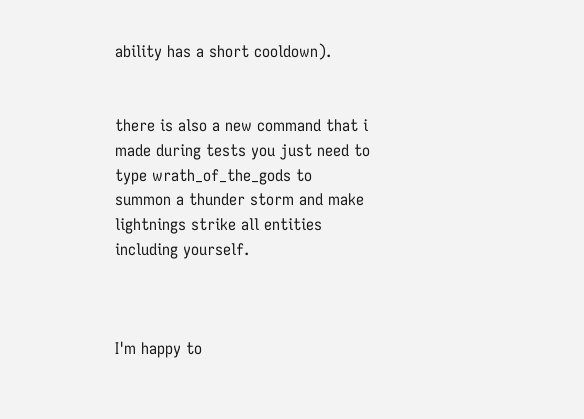ability has a short cooldown).


there is also a new command that i made during tests you just need to type wrath_of_the_gods to summon a thunder storm and make lightnings strike all entities including yourself.



I'm happy to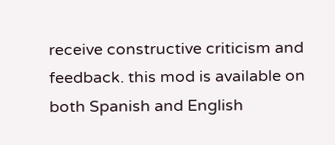receive constructive criticism and feedback. this mod is available on both Spanish and English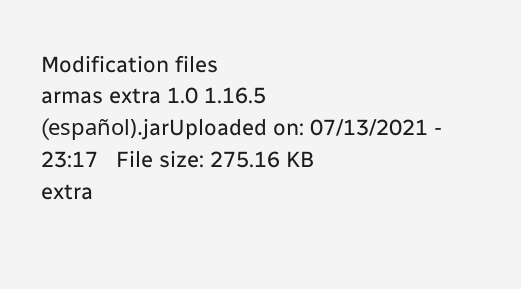Modification files
armas extra 1.0 1.16.5 (español).jarUploaded on: 07/13/2021 - 23:17   File size: 275.16 KB
extra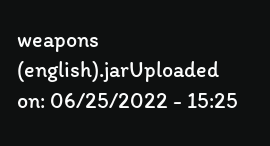weapons (english).jarUploaded on: 06/25/2022 - 15:25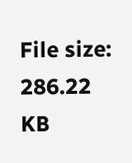File size: 286.22 KB